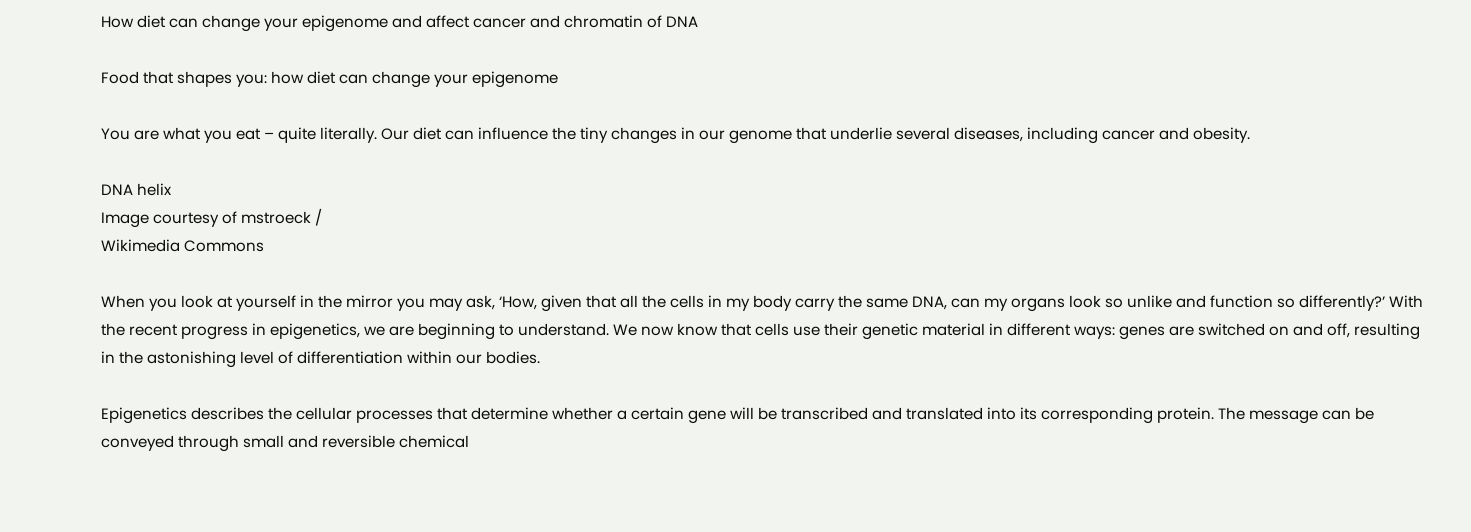How diet can change your epigenome and affect cancer and chromatin of DNA

Food that shapes you: how diet can change your epigenome

You are what you eat – quite literally. Our diet can influence the tiny changes in our genome that underlie several diseases, including cancer and obesity.

DNA helix
Image courtesy of mstroeck /
Wikimedia Commons

When you look at yourself in the mirror you may ask, ‘How, given that all the cells in my body carry the same DNA, can my organs look so unlike and function so differently?’ With the recent progress in epigenetics, we are beginning to understand. We now know that cells use their genetic material in different ways: genes are switched on and off, resulting in the astonishing level of differentiation within our bodies.

Epigenetics describes the cellular processes that determine whether a certain gene will be transcribed and translated into its corresponding protein. The message can be conveyed through small and reversible chemical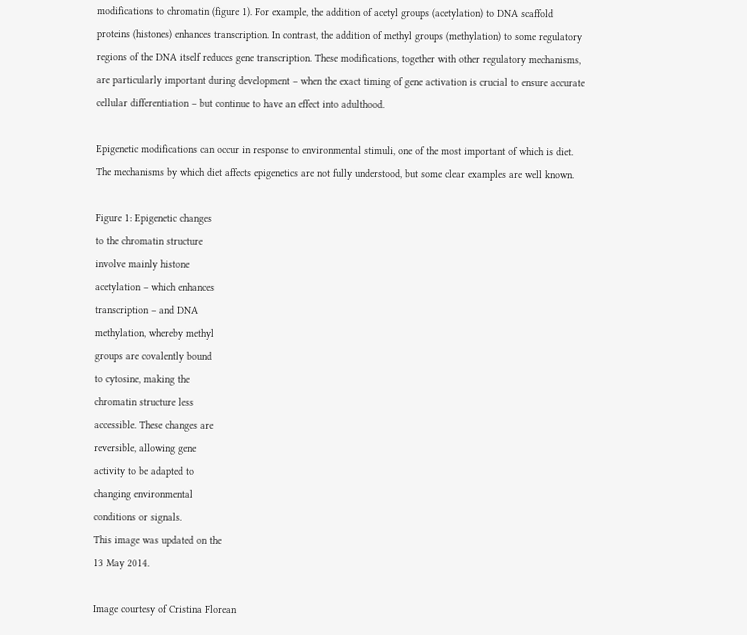modifications to chromatin (figure 1). For example, the addition of acetyl groups (acetylation) to DNA scaffold proteins (histones) enhances transcription. In contrast, the addition of methyl groups (methylation) to some regulatory regions of the DNA itself reduces gene transcription. These modifications, together with other regulatory mechanisms, are particularly important during development – when the exact timing of gene activation is crucial to ensure accurate cellular differentiation – but continue to have an effect into adulthood.

Epigenetic modifications can occur in response to environmental stimuli, one of the most important of which is diet. The mechanisms by which diet affects epigenetics are not fully understood, but some clear examples are well known.

Figure 1: Epigenetic changes
to the chromatin structure
involve mainly histone
acetylation – which enhances
transcription – and DNA
methylation, whereby methyl
groups are covalently bound
to cytosine, making the
chromatin structure less
accessible. These changes are
reversible, allowing gene
activity to be adapted to
changing environmental
conditions or signals.
This image was updated on the
13 May 2014.

Image courtesy of Cristina Florean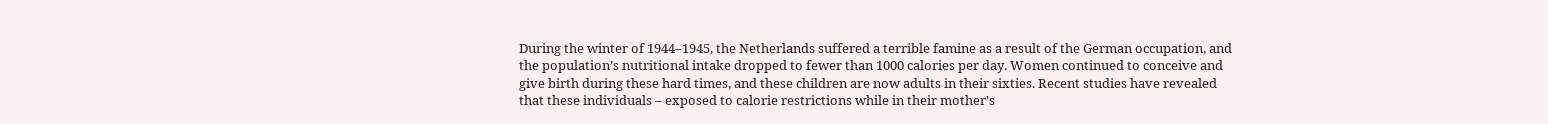During the winter of 1944–1945, the Netherlands suffered a terrible famine as a result of the German occupation, and the population’s nutritional intake dropped to fewer than 1000 calories per day. Women continued to conceive and give birth during these hard times, and these children are now adults in their sixties. Recent studies have revealed that these individuals – exposed to calorie restrictions while in their mother’s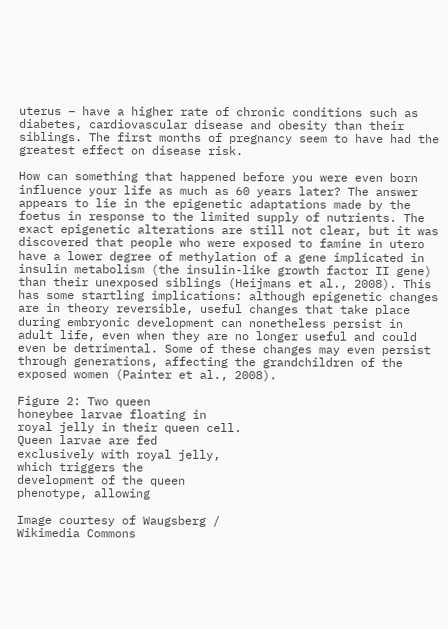uterus – have a higher rate of chronic conditions such as diabetes, cardiovascular disease and obesity than their siblings. The first months of pregnancy seem to have had the greatest effect on disease risk.

How can something that happened before you were even born influence your life as much as 60 years later? The answer appears to lie in the epigenetic adaptations made by the foetus in response to the limited supply of nutrients. The exact epigenetic alterations are still not clear, but it was discovered that people who were exposed to famine in utero have a lower degree of methylation of a gene implicated in insulin metabolism (the insulin-like growth factor II gene) than their unexposed siblings (Heijmans et al., 2008). This has some startling implications: although epigenetic changes are in theory reversible, useful changes that take place during embryonic development can nonetheless persist in adult life, even when they are no longer useful and could even be detrimental. Some of these changes may even persist through generations, affecting the grandchildren of the exposed women (Painter et al., 2008).

Figure 2: Two queen
honeybee larvae floating in
royal jelly in their queen cell.
Queen larvae are fed
exclusively with royal jelly,
which triggers the
development of the queen
phenotype, allowing

Image courtesy of Waugsberg /
Wikimedia Commons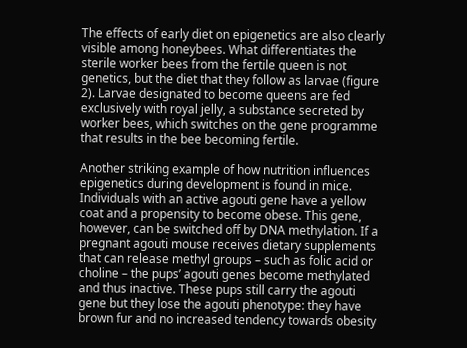The effects of early diet on epigenetics are also clearly visible among honeybees. What differentiates the sterile worker bees from the fertile queen is not genetics, but the diet that they follow as larvae (figure 2). Larvae designated to become queens are fed exclusively with royal jelly, a substance secreted by worker bees, which switches on the gene programme that results in the bee becoming fertile.

Another striking example of how nutrition influences epigenetics during development is found in mice. Individuals with an active agouti gene have a yellow coat and a propensity to become obese. This gene, however, can be switched off by DNA methylation. If a pregnant agouti mouse receives dietary supplements that can release methyl groups – such as folic acid or choline – the pups’ agouti genes become methylated and thus inactive. These pups still carry the agouti gene but they lose the agouti phenotype: they have brown fur and no increased tendency towards obesity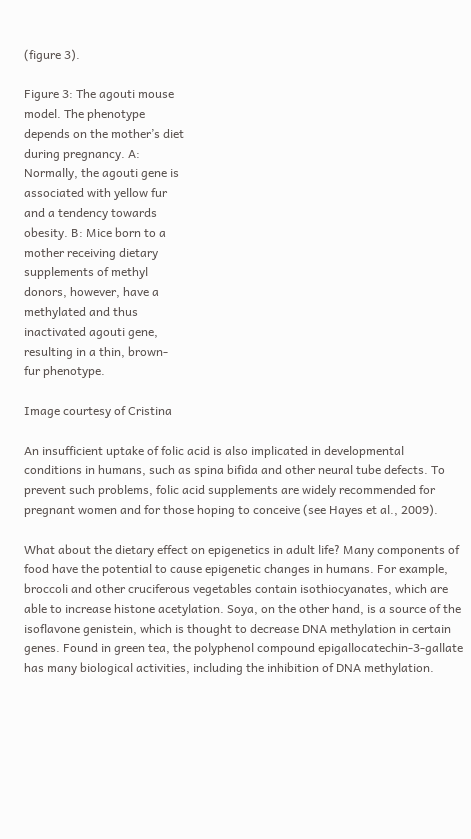(figure 3).

Figure 3: The agouti mouse
model. The phenotype
depends on the mother’s diet
during pregnancy. A:
Normally, the agouti gene is
associated with yellow fur
and a tendency towards
obesity. B: Mice born to a
mother receiving dietary
supplements of methyl
donors, however, have a
methylated and thus
inactivated agouti gene,
resulting in a thin, brown-
fur phenotype.

Image courtesy of Cristina

An insufficient uptake of folic acid is also implicated in developmental conditions in humans, such as spina bifida and other neural tube defects. To prevent such problems, folic acid supplements are widely recommended for pregnant women and for those hoping to conceive (see Hayes et al., 2009).

What about the dietary effect on epigenetics in adult life? Many components of food have the potential to cause epigenetic changes in humans. For example, broccoli and other cruciferous vegetables contain isothiocyanates, which are able to increase histone acetylation. Soya, on the other hand, is a source of the isoflavone genistein, which is thought to decrease DNA methylation in certain genes. Found in green tea, the polyphenol compound epigallocatechin-3-gallate has many biological activities, including the inhibition of DNA methylation.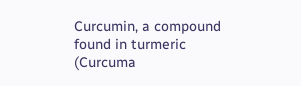Curcumin, a compound found in turmeric (Curcuma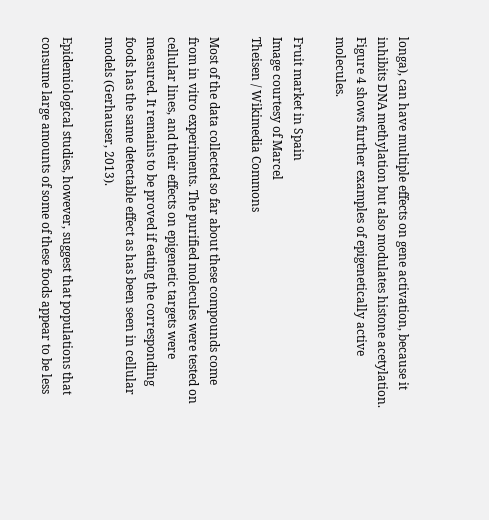longa), can have multiple effects on gene activation, because it inhibits DNA methylation but also modulates histone acetylation. Figure 4 shows further examples of epigenetically active molecules.

Fruit market in Spain
Image courtesy of Marcel
Theisen / Wikimedia Commons

Most of the data collected so far about these compounds come from in vitro experiments. The purified molecules were tested on cellular lines, and their effects on epigenetic targets were measured. It remains to be proved if eating the corresponding foods has the same detectable effect as has been seen in cellular models (Gerhauser, 2013).

Epidemiological studies, however, suggest that populations that consume large amounts of some of these foods appear to be less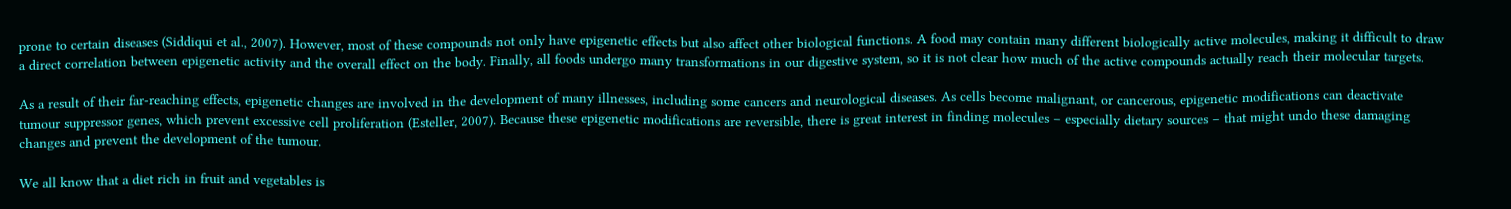prone to certain diseases (Siddiqui et al., 2007). However, most of these compounds not only have epigenetic effects but also affect other biological functions. A food may contain many different biologically active molecules, making it difficult to draw a direct correlation between epigenetic activity and the overall effect on the body. Finally, all foods undergo many transformations in our digestive system, so it is not clear how much of the active compounds actually reach their molecular targets.

As a result of their far-reaching effects, epigenetic changes are involved in the development of many illnesses, including some cancers and neurological diseases. As cells become malignant, or cancerous, epigenetic modifications can deactivate tumour suppressor genes, which prevent excessive cell proliferation (Esteller, 2007). Because these epigenetic modifications are reversible, there is great interest in finding molecules – especially dietary sources – that might undo these damaging changes and prevent the development of the tumour.

We all know that a diet rich in fruit and vegetables is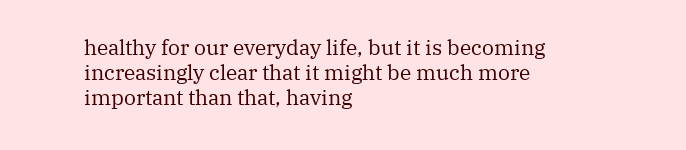healthy for our everyday life, but it is becoming increasingly clear that it might be much more important than that, having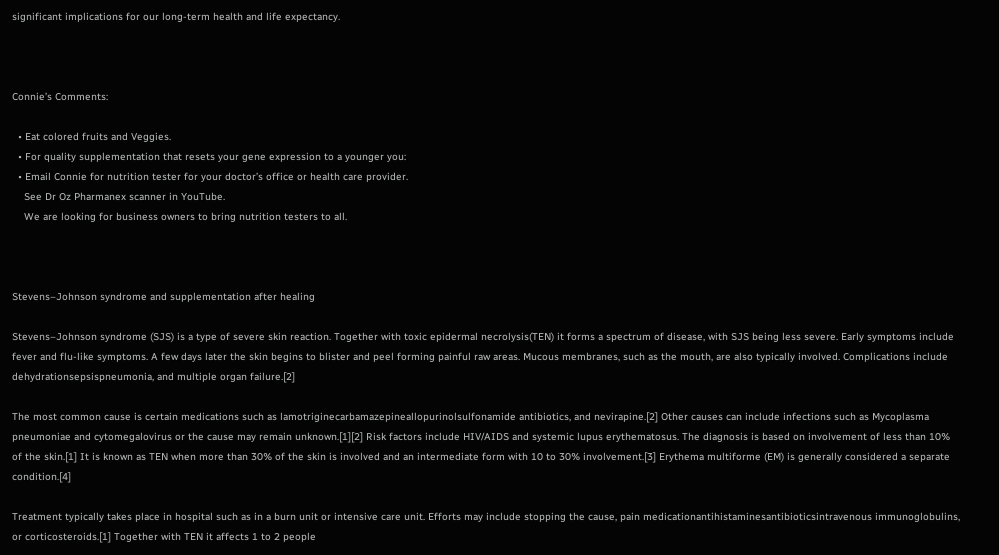significant implications for our long-term health and life expectancy.



Connie’s Comments:

  • Eat colored fruits and Veggies.
  • For quality supplementation that resets your gene expression to a younger you:
  • Email Connie for nutrition tester for your doctor’s office or health care provider.
    See Dr Oz Pharmanex scanner in YouTube.
    We are looking for business owners to bring nutrition testers to all.



Stevens–Johnson syndrome and supplementation after healing

Stevens–Johnson syndrome (SJS) is a type of severe skin reaction. Together with toxic epidermal necrolysis(TEN) it forms a spectrum of disease, with SJS being less severe. Early symptoms include fever and flu-like symptoms. A few days later the skin begins to blister and peel forming painful raw areas. Mucous membranes, such as the mouth, are also typically involved. Complications include dehydrationsepsispneumonia, and multiple organ failure.[2]

The most common cause is certain medications such as lamotriginecarbamazepineallopurinolsulfonamide antibiotics, and nevirapine.[2] Other causes can include infections such as Mycoplasma pneumoniae and cytomegalovirus or the cause may remain unknown.[1][2] Risk factors include HIV/AIDS and systemic lupus erythematosus. The diagnosis is based on involvement of less than 10% of the skin.[1] It is known as TEN when more than 30% of the skin is involved and an intermediate form with 10 to 30% involvement.[3] Erythema multiforme (EM) is generally considered a separate condition.[4]

Treatment typically takes place in hospital such as in a burn unit or intensive care unit. Efforts may include stopping the cause, pain medicationantihistaminesantibioticsintravenous immunoglobulins, or corticosteroids.[1] Together with TEN it affects 1 to 2 people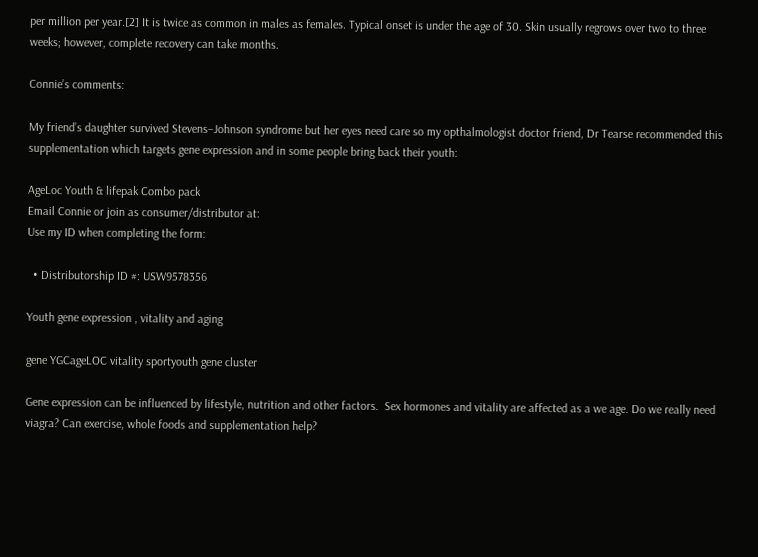per million per year.[2] It is twice as common in males as females. Typical onset is under the age of 30. Skin usually regrows over two to three weeks; however, complete recovery can take months.

Connie’s comments:

My friend’s daughter survived Stevens–Johnson syndrome but her eyes need care so my opthalmologist doctor friend, Dr Tearse recommended this supplementation which targets gene expression and in some people bring back their youth:

AgeLoc Youth & lifepak Combo pack
Email Connie or join as consumer/distributor at:
Use my ID when completing the form:

  • Distributorship ID #: USW9578356

Youth gene expression , vitality and aging

gene YGCageLOC vitality sportyouth gene cluster

Gene expression can be influenced by lifestyle, nutrition and other factors.  Sex hormones and vitality are affected as a we age. Do we really need viagra? Can exercise, whole foods and supplementation help?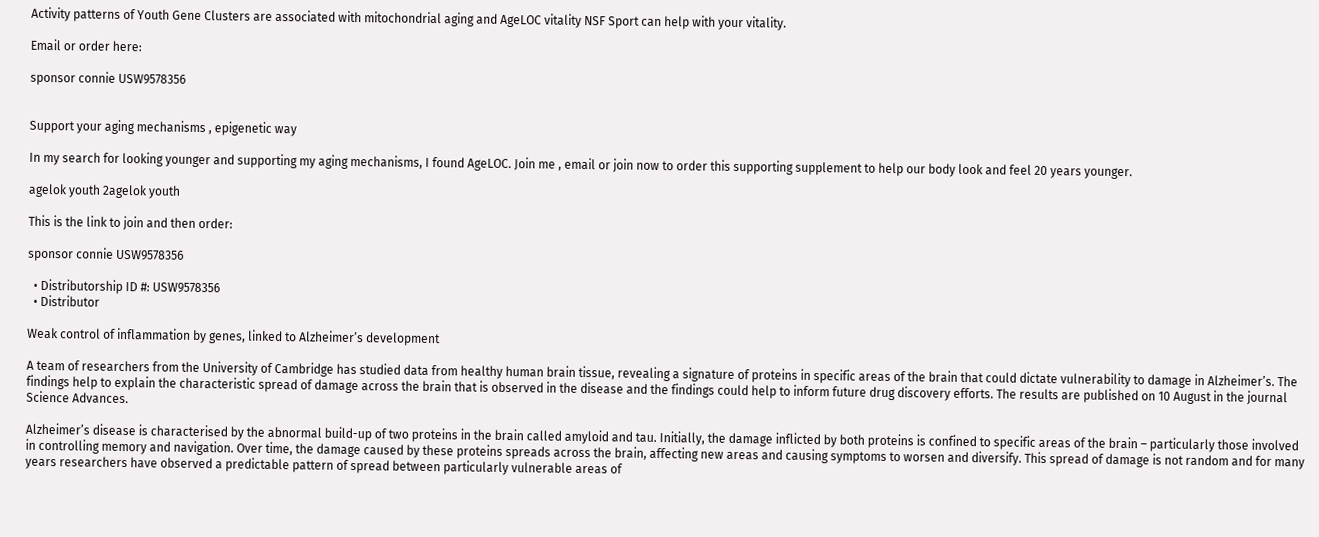Activity patterns of Youth Gene Clusters are associated with mitochondrial aging and AgeLOC vitality NSF Sport can help with your vitality.

Email or order here:

sponsor connie USW9578356


Support your aging mechanisms , epigenetic way

In my search for looking younger and supporting my aging mechanisms, I found AgeLOC. Join me , email or join now to order this supporting supplement to help our body look and feel 20 years younger.

agelok youth 2agelok youth

This is the link to join and then order:

sponsor connie USW9578356

  • Distributorship ID #: USW9578356
  • Distributor

Weak control of inflammation by genes, linked to Alzheimer’s development

A team of researchers from the University of Cambridge has studied data from healthy human brain tissue, revealing a signature of proteins in specific areas of the brain that could dictate vulnerability to damage in Alzheimer’s. The findings help to explain the characteristic spread of damage across the brain that is observed in the disease and the findings could help to inform future drug discovery efforts. The results are published on 10 August in the journal Science Advances.

Alzheimer’s disease is characterised by the abnormal build-up of two proteins in the brain called amyloid and tau. Initially, the damage inflicted by both proteins is confined to specific areas of the brain – particularly those involved in controlling memory and navigation. Over time, the damage caused by these proteins spreads across the brain, affecting new areas and causing symptoms to worsen and diversify. This spread of damage is not random and for many years researchers have observed a predictable pattern of spread between particularly vulnerable areas of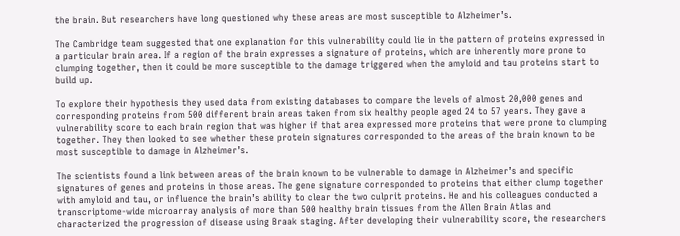the brain. But researchers have long questioned why these areas are most susceptible to Alzheimer’s.

The Cambridge team suggested that one explanation for this vulnerability could lie in the pattern of proteins expressed in a particular brain area. If a region of the brain expresses a signature of proteins, which are inherently more prone to clumping together, then it could be more susceptible to the damage triggered when the amyloid and tau proteins start to build up.

To explore their hypothesis they used data from existing databases to compare the levels of almost 20,000 genes and corresponding proteins from 500 different brain areas taken from six healthy people aged 24 to 57 years. They gave a vulnerability score to each brain region that was higher if that area expressed more proteins that were prone to clumping together. They then looked to see whether these protein signatures corresponded to the areas of the brain known to be most susceptible to damage in Alzheimer’s.

The scientists found a link between areas of the brain known to be vulnerable to damage in Alzheimer’s and specific signatures of genes and proteins in those areas. The gene signature corresponded to proteins that either clump together with amyloid and tau, or influence the brain’s ability to clear the two culprit proteins. He and his colleagues conducted a transcriptome-wide microarray analysis of more than 500 healthy brain tissues from the Allen Brain Atlas and characterized the progression of disease using Braak staging. After developing their vulnerability score, the researchers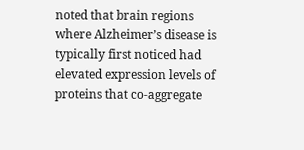noted that brain regions where Alzheimer’s disease is typically first noticed had elevated expression levels of proteins that co-aggregate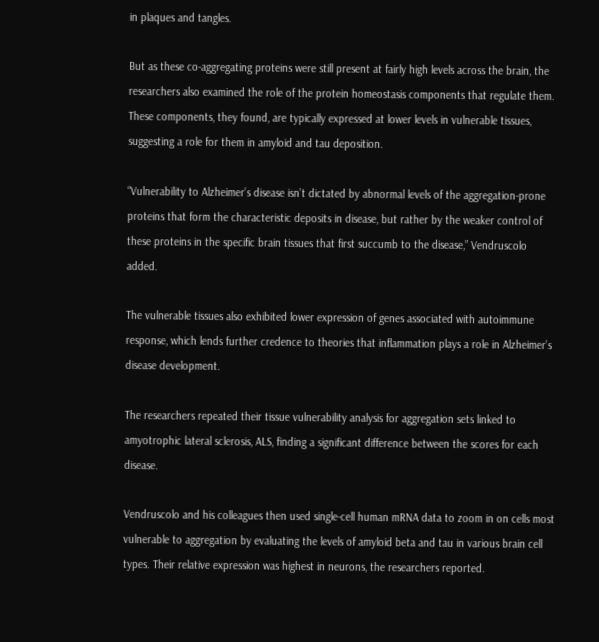in plaques and tangles.

But as these co-aggregating proteins were still present at fairly high levels across the brain, the researchers also examined the role of the protein homeostasis components that regulate them. These components, they found, are typically expressed at lower levels in vulnerable tissues, suggesting a role for them in amyloid and tau deposition.

“Vulnerability to Alzheimer’s disease isn’t dictated by abnormal levels of the aggregation-prone proteins that form the characteristic deposits in disease, but rather by the weaker control of these proteins in the specific brain tissues that first succumb to the disease,” Vendruscolo added.

The vulnerable tissues also exhibited lower expression of genes associated with autoimmune response, which lends further credence to theories that inflammation plays a role in Alzheimer’s disease development.

The researchers repeated their tissue vulnerability analysis for aggregation sets linked to amyotrophic lateral sclerosis, ALS, finding a significant difference between the scores for each disease.

Vendruscolo and his colleagues then used single-cell human mRNA data to zoom in on cells most vulnerable to aggregation by evaluating the levels of amyloid beta and tau in various brain cell types. Their relative expression was highest in neurons, the researchers reported.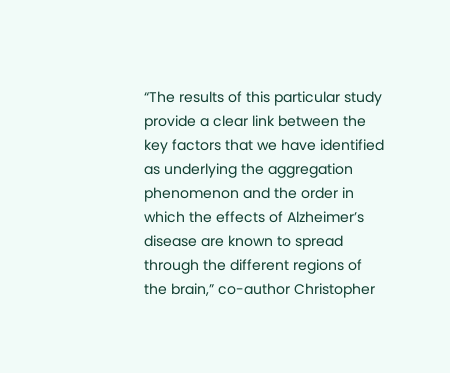“The results of this particular study provide a clear link between the key factors that we have identified as underlying the aggregation phenomenon and the order in which the effects of Alzheimer’s disease are known to spread through the different regions of the brain,” co-author Christopher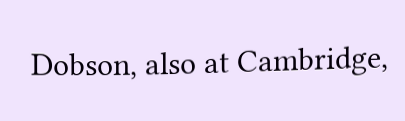Dobson, also at Cambridge,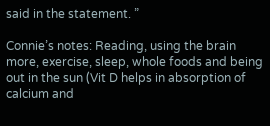said in the statement. ”

Connie’s notes: Reading, using the brain more, exercise, sleep, whole foods and being out in the sun (Vit D helps in absorption of calcium and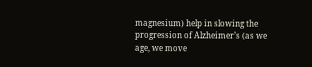magnesium) help in slowing the progression of Alzheimer’s (as we age, we move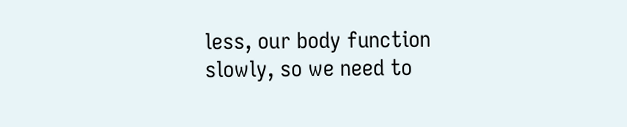less, our body function slowly, so we need to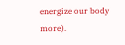energize our body more).